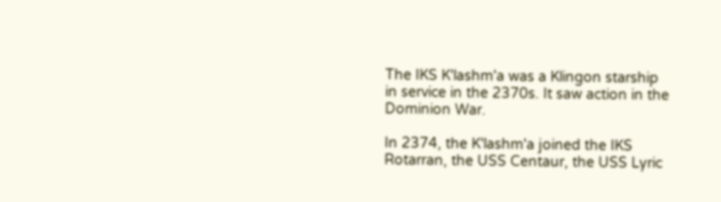The IKS K'lashm'a was a Klingon starship in service in the 2370s. It saw action in the Dominion War.

In 2374, the K'lashm'a joined the IKS Rotarran, the USS Centaur, the USS Lyric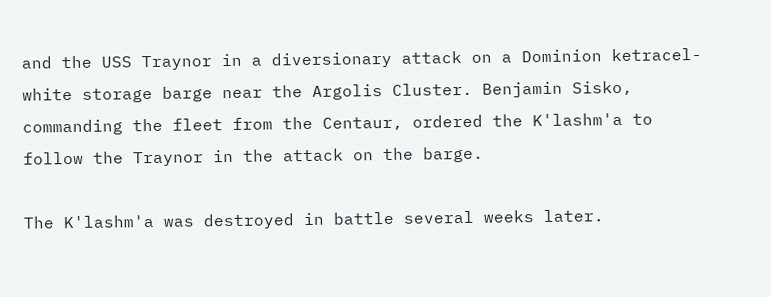and the USS Traynor in a diversionary attack on a Dominion ketracel-white storage barge near the Argolis Cluster. Benjamin Sisko, commanding the fleet from the Centaur, ordered the K'lashm'a to follow the Traynor in the attack on the barge.

The K'lashm'a was destroyed in battle several weeks later.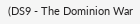(DS9 - The Dominion War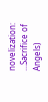novelization: ...Sacrifice of Angels)